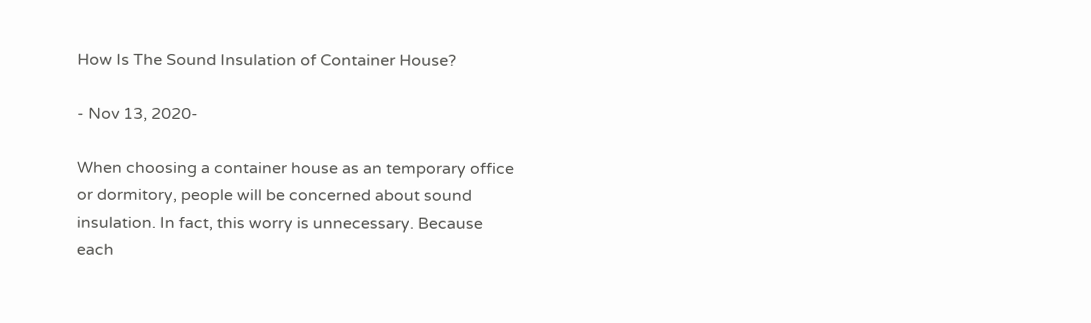How Is The Sound Insulation of Container House?

- Nov 13, 2020-

When choosing a container house as an temporary office or dormitory, people will be concerned about sound insulation. In fact, this worry is unnecessary. Because each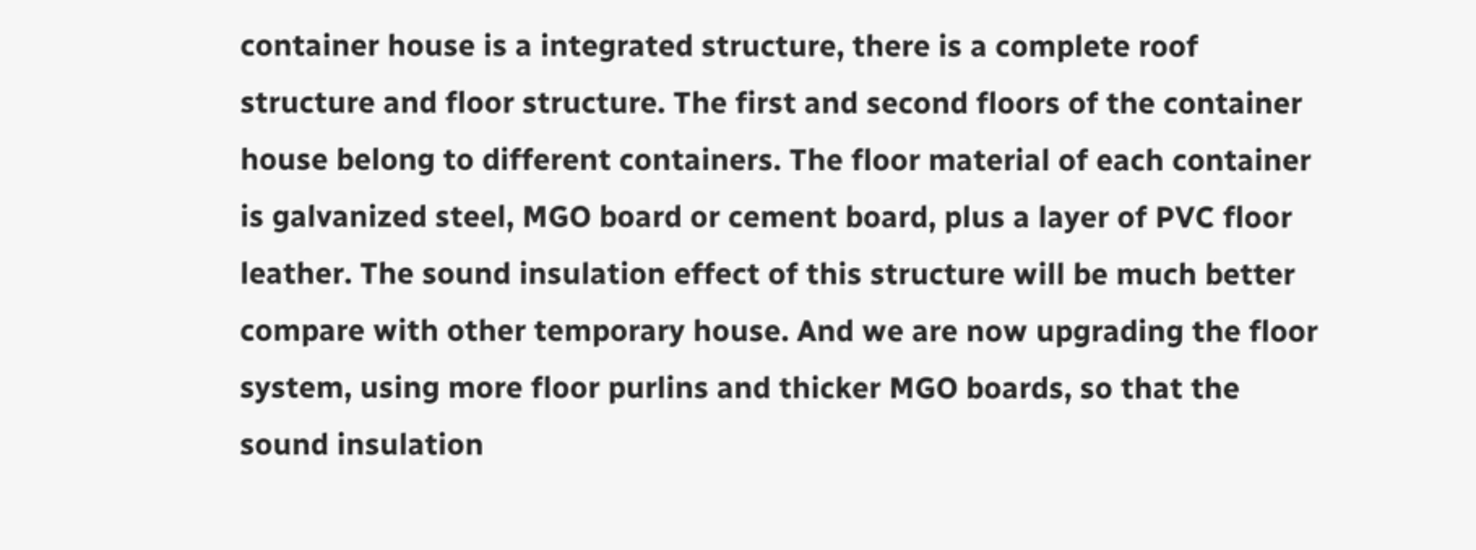container house is a integrated structure, there is a complete roof structure and floor structure. The first and second floors of the container house belong to different containers. The floor material of each container is galvanized steel, MGO board or cement board, plus a layer of PVC floor leather. The sound insulation effect of this structure will be much better compare with other temporary house. And we are now upgrading the floor system, using more floor purlins and thicker MGO boards, so that the sound insulation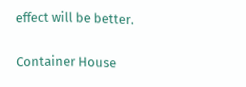effect will be better.

Container House